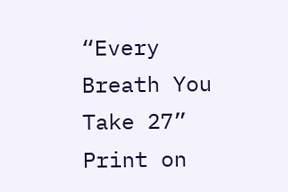“Every Breath You Take 27” Print on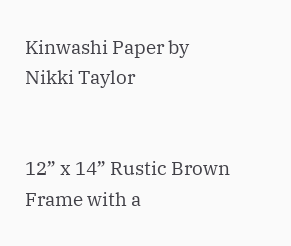Kinwashi Paper by Nikki Taylor


12” x 14” Rustic Brown Frame with a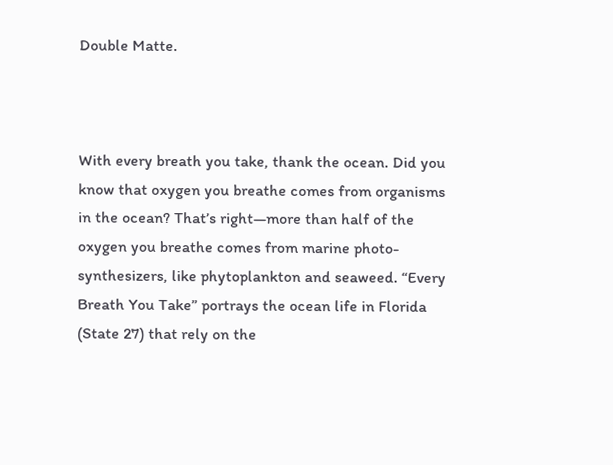Double Matte.



With every breath you take, thank the ocean. Did you know that oxygen you breathe comes from organisms in the ocean? That’s right—more than half of the oxygen you breathe comes from marine photo-synthesizers, like phytoplankton and seaweed. “Every Breath You Take” portrays the ocean life in Florida (State 27) that rely on the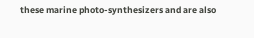these marine photo-synthesizers and are also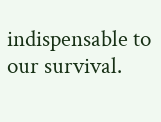indispensable to our survival.